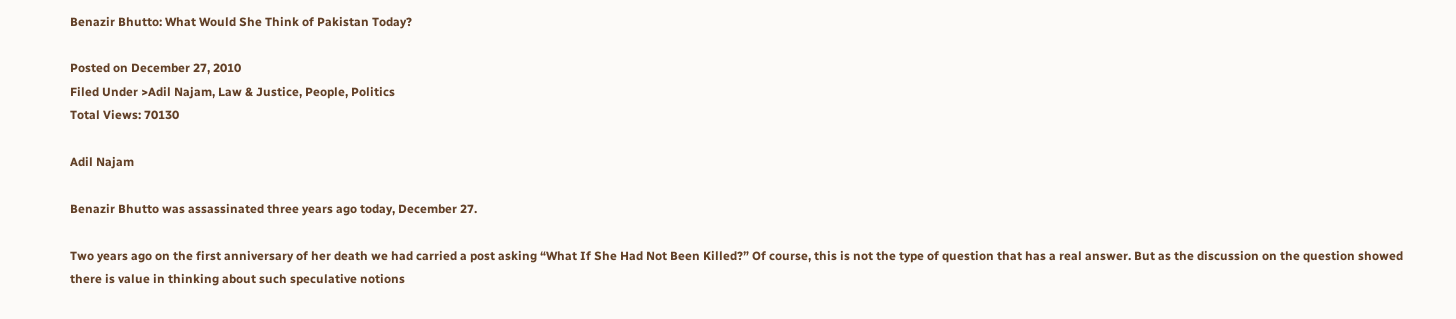Benazir Bhutto: What Would She Think of Pakistan Today?

Posted on December 27, 2010
Filed Under >Adil Najam, Law & Justice, People, Politics
Total Views: 70130

Adil Najam

Benazir Bhutto was assassinated three years ago today, December 27.

Two years ago on the first anniversary of her death we had carried a post asking “What If She Had Not Been Killed?” Of course, this is not the type of question that has a real answer. But as the discussion on the question showed there is value in thinking about such speculative notions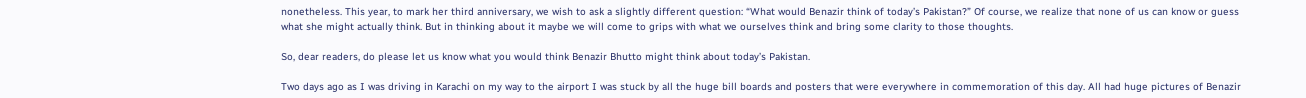nonetheless. This year, to mark her third anniversary, we wish to ask a slightly different question: “What would Benazir think of today’s Pakistan?” Of course, we realize that none of us can know or guess what she might actually think. But in thinking about it maybe we will come to grips with what we ourselves think and bring some clarity to those thoughts.

So, dear readers, do please let us know what you would think Benazir Bhutto might think about today’s Pakistan.

Two days ago as I was driving in Karachi on my way to the airport I was stuck by all the huge bill boards and posters that were everywhere in commemoration of this day. All had huge pictures of Benazir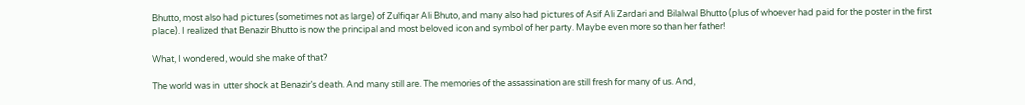Bhutto, most also had pictures (sometimes not as large) of Zulfiqar Ali Bhuto, and many also had pictures of Asif Ali Zardari and Bilalwal Bhutto (plus of whoever had paid for the poster in the first place). I realized that Benazir Bhutto is now the principal and most beloved icon and symbol of her party. Maybe even more so than her father!

What, I wondered, would she make of that?

The world was in  utter shock at Benazir’s death. And many still are. The memories of the assassination are still fresh for many of us. And,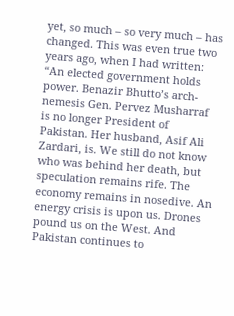yet, so much – so very much – has changed. This was even true two years ago, when I had written: “An elected government holds power. Benazir Bhutto’s arch-nemesis Gen. Pervez Musharraf is no longer President of Pakistan. Her husband, Asif Ali Zardari, is. We still do not know who was behind her death, but speculation remains rife. The economy remains in nosedive. An energy crisis is upon us. Drones pound us on the West. And Pakistan continues to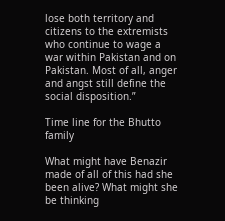lose both territory and citizens to the extremists who continue to wage a war within Pakistan and on Pakistan. Most of all, anger and angst still define the social disposition.”

Time line for the Bhutto family

What might have Benazir made of all of this had she been alive? What might she be thinking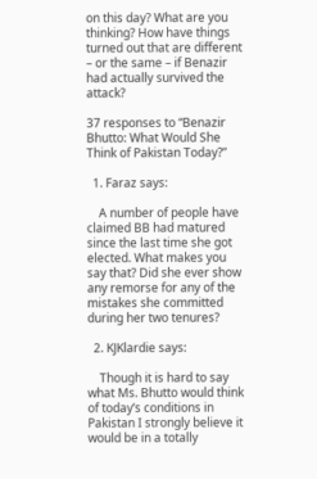on this day? What are you thinking? How have things turned out that are different – or the same – if Benazir had actually survived the attack?

37 responses to “Benazir Bhutto: What Would She Think of Pakistan Today?”

  1. Faraz says:

    A number of people have claimed BB had matured since the last time she got elected. What makes you say that? Did she ever show any remorse for any of the mistakes she committed during her two tenures?

  2. KJKlardie says:

    Though it is hard to say what Ms. Bhutto would think of today’s conditions in Pakistan I strongly believe it would be in a totally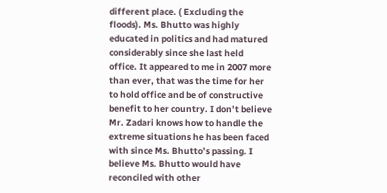different place. ( Excluding the floods). Ms. Bhutto was highly educated in politics and had matured considerably since she last held office. It appeared to me in 2007 more than ever, that was the time for her to hold office and be of constructive benefit to her country. I don’t believe Mr. Zadari knows how to handle the extreme situations he has been faced with since Ms. Bhutto’s passing. I believe Ms. Bhutto would have reconciled with other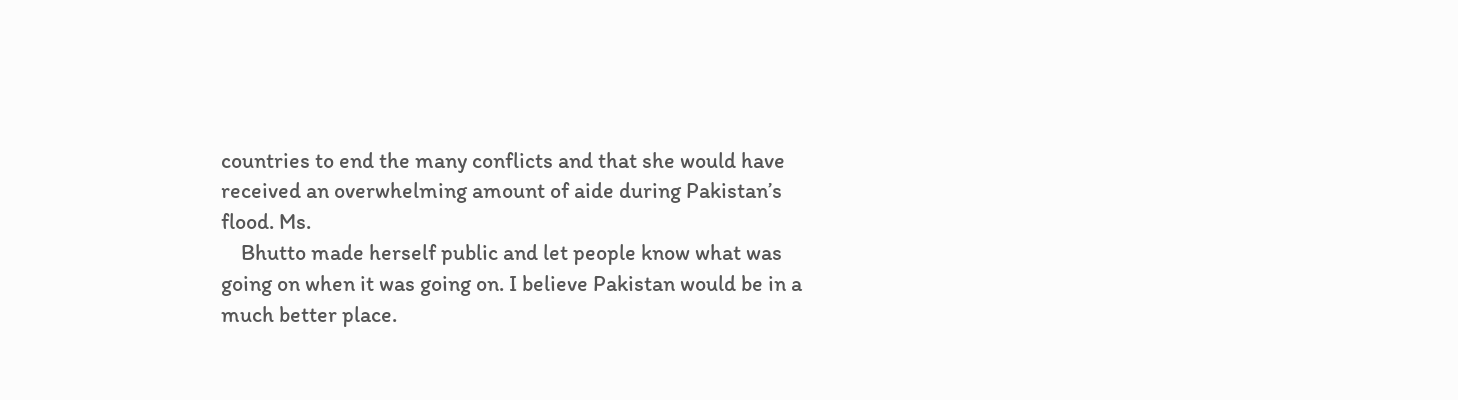countries to end the many conflicts and that she would have received an overwhelming amount of aide during Pakistan’s flood. Ms.
    Bhutto made herself public and let people know what was going on when it was going on. I believe Pakistan would be in a much better place.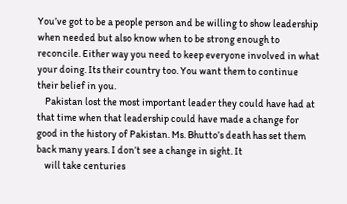You’ve got to be a people person and be willing to show leadership when needed but also know when to be strong enough to reconcile. Either way you need to keep everyone involved in what your doing. Its their country too. You want them to continue their belief in you.
    Pakistan lost the most important leader they could have had at that time when that leadership could have made a change for good in the history of Pakistan. Ms. Bhutto’s death has set them back many years. I don’t see a change in sight. It
    will take centuries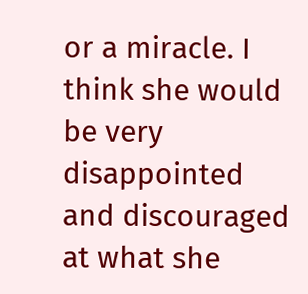or a miracle. I think she would be very disappointed and discouraged at what she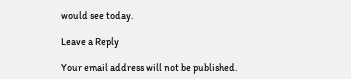would see today.

Leave a Reply

Your email address will not be published.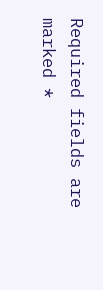Required fields are marked *